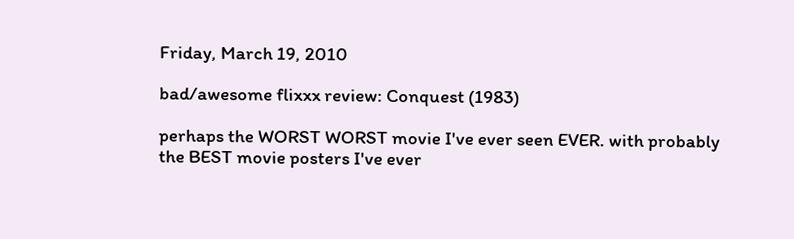Friday, March 19, 2010

bad/awesome flixxx review: Conquest (1983)

perhaps the WORST WORST movie I've ever seen EVER. with probably the BEST movie posters I've ever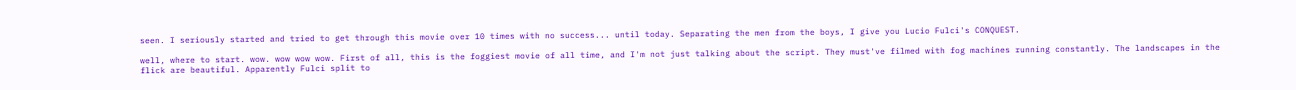seen. I seriously started and tried to get through this movie over 10 times with no success... until today. Separating the men from the boys, I give you Lucio Fulci's CONQUEST.

well, where to start. wow. wow wow wow. First of all, this is the foggiest movie of all time, and I'm not just talking about the script. They must've filmed with fog machines running constantly. The landscapes in the flick are beautiful. Apparently Fulci split to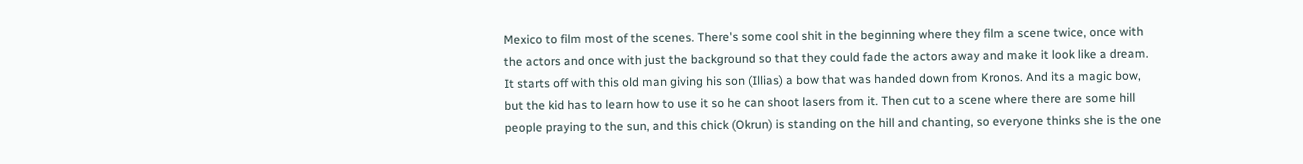Mexico to film most of the scenes. There's some cool shit in the beginning where they film a scene twice, once with the actors and once with just the background so that they could fade the actors away and make it look like a dream. It starts off with this old man giving his son (Illias) a bow that was handed down from Kronos. And its a magic bow, but the kid has to learn how to use it so he can shoot lasers from it. Then cut to a scene where there are some hill people praying to the sun, and this chick (Okrun) is standing on the hill and chanting, so everyone thinks she is the one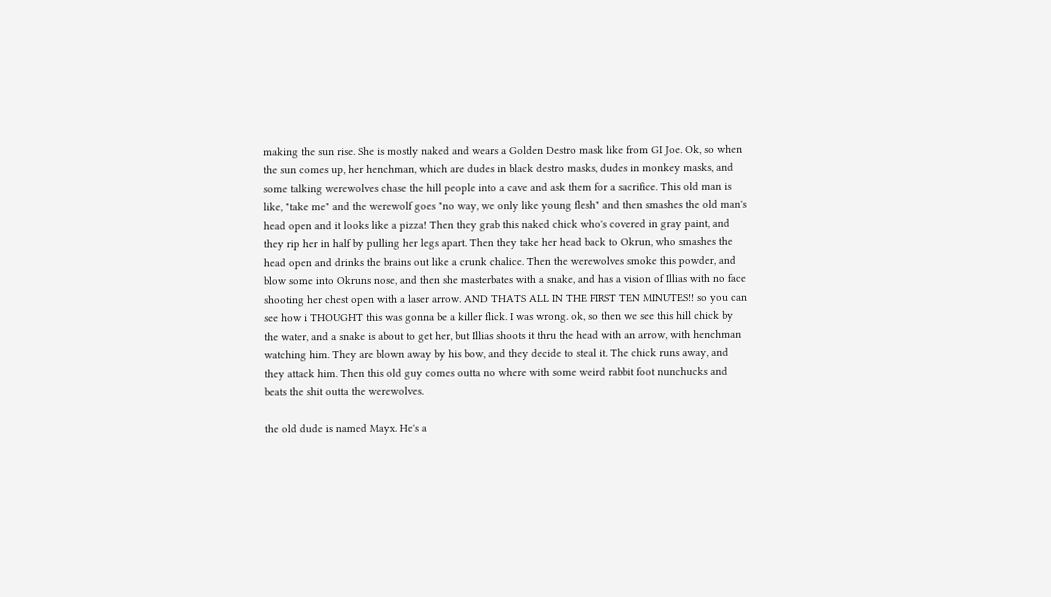making the sun rise. She is mostly naked and wears a Golden Destro mask like from GI Joe. Ok, so when the sun comes up, her henchman, which are dudes in black destro masks, dudes in monkey masks, and some talking werewolves chase the hill people into a cave and ask them for a sacrifice. This old man is like, "take me" and the werewolf goes "no way, we only like young flesh" and then smashes the old man's head open and it looks like a pizza! Then they grab this naked chick who's covered in gray paint, and they rip her in half by pulling her legs apart. Then they take her head back to Okrun, who smashes the head open and drinks the brains out like a crunk chalice. Then the werewolves smoke this powder, and blow some into Okruns nose, and then she masterbates with a snake, and has a vision of Illias with no face shooting her chest open with a laser arrow. AND THATS ALL IN THE FIRST TEN MINUTES!! so you can see how i THOUGHT this was gonna be a killer flick. I was wrong. ok, so then we see this hill chick by the water, and a snake is about to get her, but Illias shoots it thru the head with an arrow, with henchman watching him. They are blown away by his bow, and they decide to steal it. The chick runs away, and they attack him. Then this old guy comes outta no where with some weird rabbit foot nunchucks and beats the shit outta the werewolves.

the old dude is named Mayx. He's a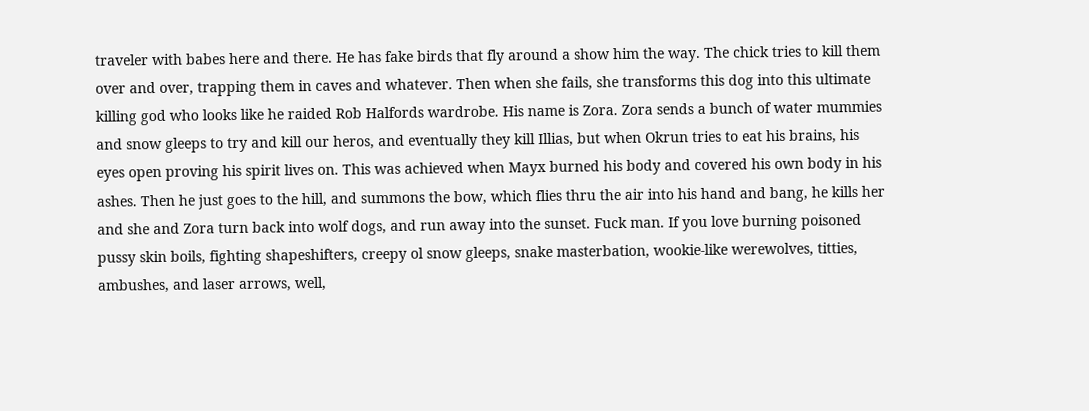traveler with babes here and there. He has fake birds that fly around a show him the way. The chick tries to kill them over and over, trapping them in caves and whatever. Then when she fails, she transforms this dog into this ultimate killing god who looks like he raided Rob Halfords wardrobe. His name is Zora. Zora sends a bunch of water mummies and snow gleeps to try and kill our heros, and eventually they kill Illias, but when Okrun tries to eat his brains, his eyes open proving his spirit lives on. This was achieved when Mayx burned his body and covered his own body in his ashes. Then he just goes to the hill, and summons the bow, which flies thru the air into his hand and bang, he kills her and she and Zora turn back into wolf dogs, and run away into the sunset. Fuck man. If you love burning poisoned pussy skin boils, fighting shapeshifters, creepy ol snow gleeps, snake masterbation, wookie-like werewolves, titties, ambushes, and laser arrows, well,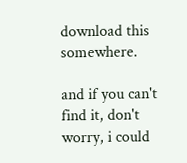download this somewhere.

and if you can't find it, don't worry, i could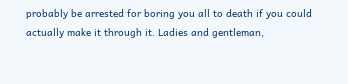probably be arrested for boring you all to death if you could actually make it through it. Ladies and gentleman,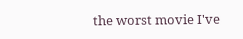the worst movie I've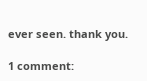ever seen. thank you.

1 comment: